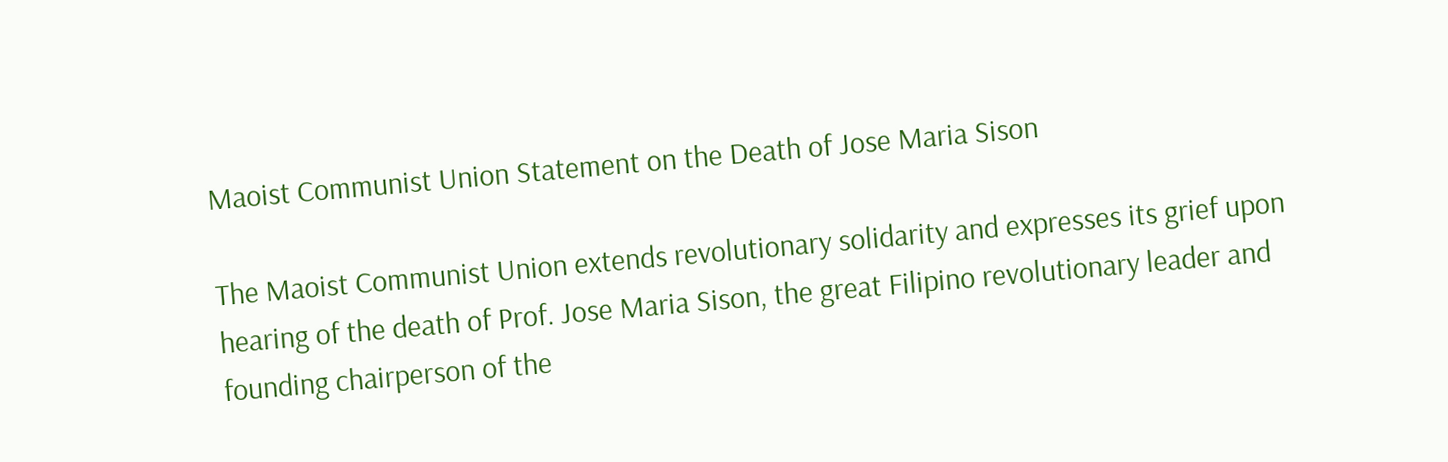Maoist Communist Union Statement on the Death of Jose Maria Sison

The Maoist Communist Union extends revolutionary solidarity and expresses its grief upon hearing of the death of Prof. Jose Maria Sison, the great Filipino revolutionary leader and founding chairperson of the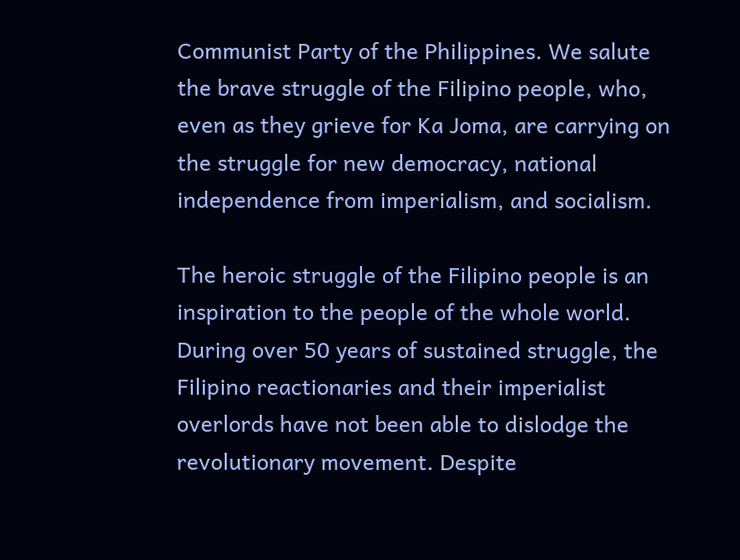Communist Party of the Philippines. We salute the brave struggle of the Filipino people, who, even as they grieve for Ka Joma, are carrying on the struggle for new democracy, national independence from imperialism, and socialism.

The heroic struggle of the Filipino people is an inspiration to the people of the whole world. During over 50 years of sustained struggle, the Filipino reactionaries and their imperialist overlords have not been able to dislodge the revolutionary movement. Despite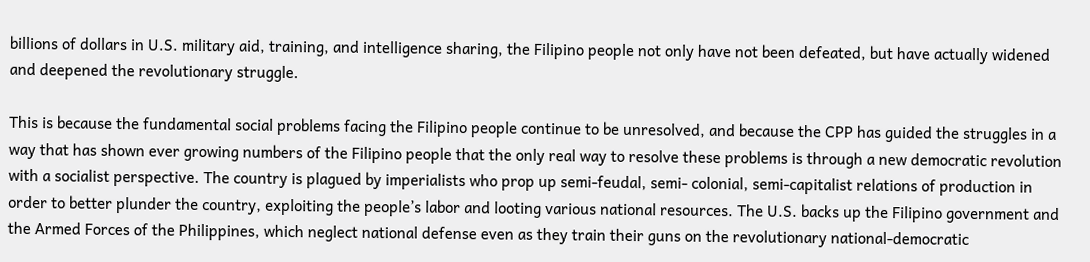billions of dollars in U.S. military aid, training, and intelligence sharing, the Filipino people not only have not been defeated, but have actually widened and deepened the revolutionary struggle.

This is because the fundamental social problems facing the Filipino people continue to be unresolved, and because the CPP has guided the struggles in a way that has shown ever growing numbers of the Filipino people that the only real way to resolve these problems is through a new democratic revolution with a socialist perspective. The country is plagued by imperialists who prop up semi-feudal, semi- colonial, semi-capitalist relations of production in order to better plunder the country, exploiting the people’s labor and looting various national resources. The U.S. backs up the Filipino government and the Armed Forces of the Philippines, which neglect national defense even as they train their guns on the revolutionary national-democratic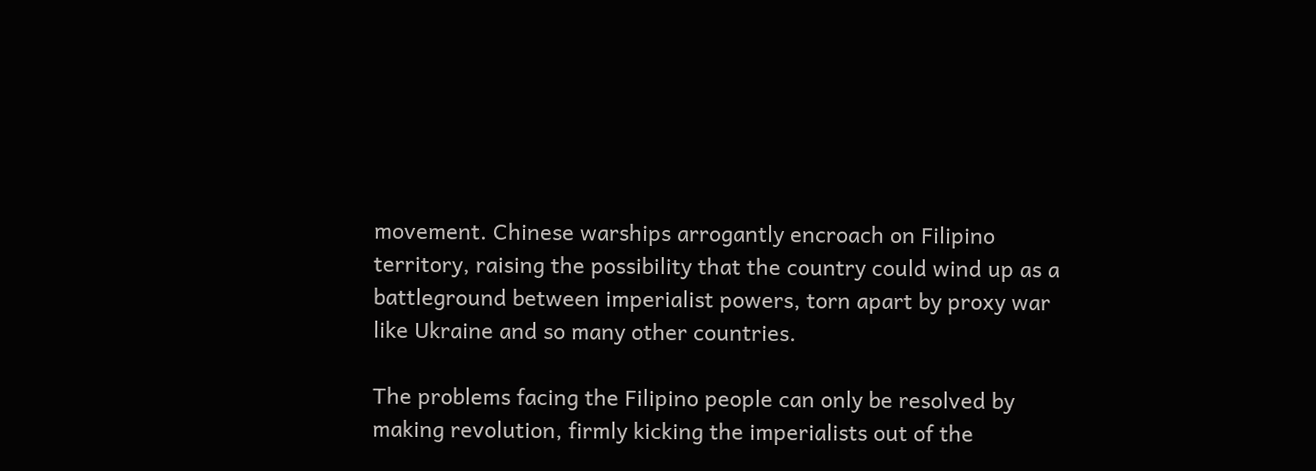movement. Chinese warships arrogantly encroach on Filipino territory, raising the possibility that the country could wind up as a battleground between imperialist powers, torn apart by proxy war like Ukraine and so many other countries.

The problems facing the Filipino people can only be resolved by making revolution, firmly kicking the imperialists out of the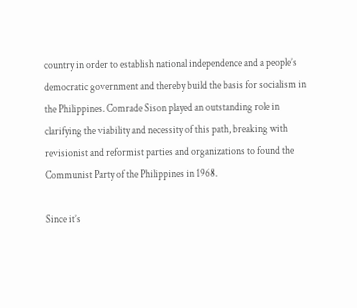country in order to establish national independence and a people’s democratic government and thereby build the basis for socialism in the Philippines. Comrade Sison played an outstanding role in clarifying the viability and necessity of this path, breaking with revisionist and reformist parties and organizations to found the Communist Party of the Philippines in 1968.

Since it’s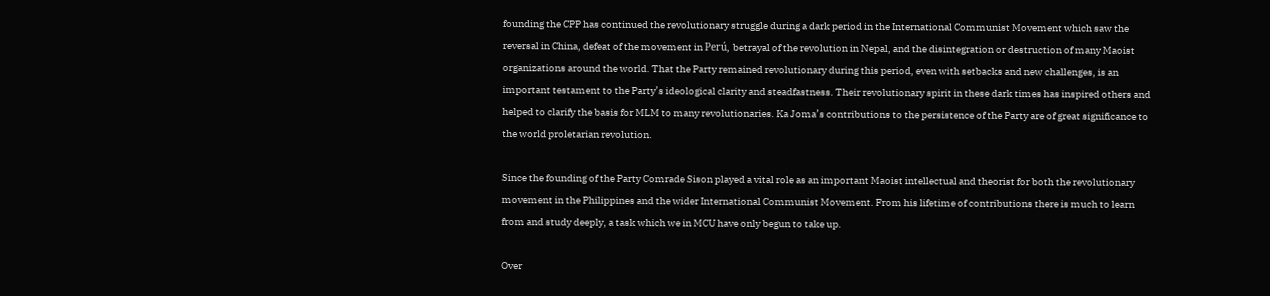founding the CPP has continued the revolutionary struggle during a dark period in the International Communist Movement which saw the reversal in China, defeat of the movement in Perú, betrayal of the revolution in Nepal, and the disintegration or destruction of many Maoist organizations around the world. That the Party remained revolutionary during this period, even with setbacks and new challenges, is an important testament to the Party’s ideological clarity and steadfastness. Their revolutionary spirit in these dark times has inspired others and helped to clarify the basis for MLM to many revolutionaries. Ka Joma’s contributions to the persistence of the Party are of great significance to the world proletarian revolution.

Since the founding of the Party Comrade Sison played a vital role as an important Maoist intellectual and theorist for both the revolutionary movement in the Philippines and the wider International Communist Movement. From his lifetime of contributions there is much to learn from and study deeply, a task which we in MCU have only begun to take up.

Over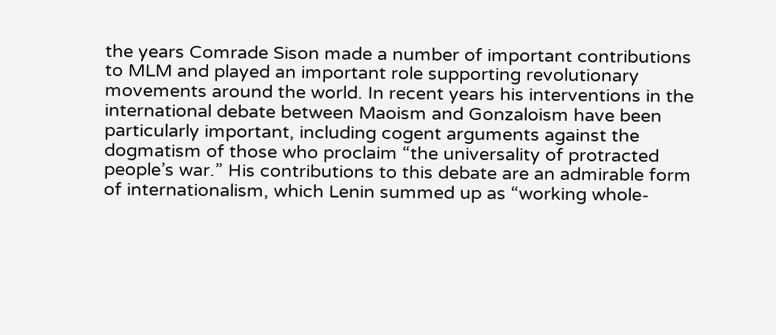the years Comrade Sison made a number of important contributions to MLM and played an important role supporting revolutionary movements around the world. In recent years his interventions in the international debate between Maoism and Gonzaloism have been particularly important, including cogent arguments against the dogmatism of those who proclaim “the universality of protracted people’s war.” His contributions to this debate are an admirable form of internationalism, which Lenin summed up as “working whole-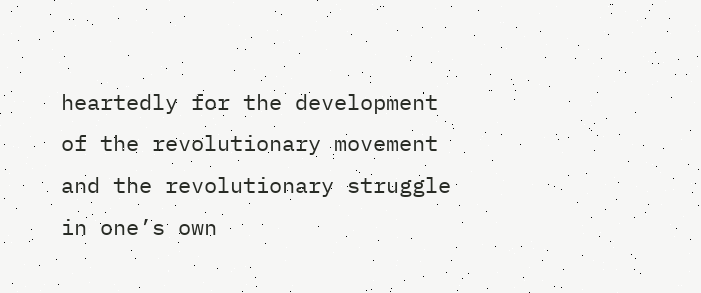heartedly for the development of the revolutionary movement and the revolutionary struggle in one’s own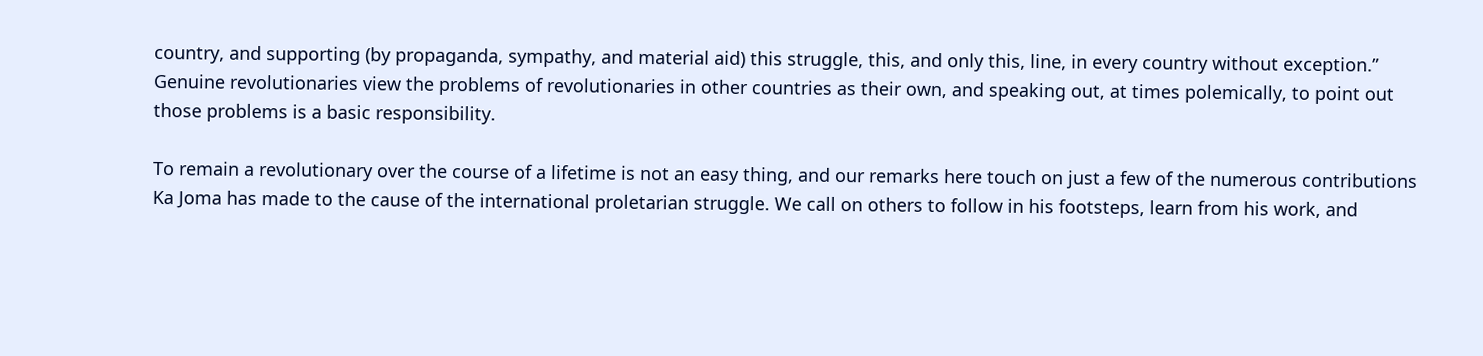country, and supporting (by propaganda, sympathy, and material aid) this struggle, this, and only this, line, in every country without exception.” Genuine revolutionaries view the problems of revolutionaries in other countries as their own, and speaking out, at times polemically, to point out those problems is a basic responsibility.

To remain a revolutionary over the course of a lifetime is not an easy thing, and our remarks here touch on just a few of the numerous contributions Ka Joma has made to the cause of the international proletarian struggle. We call on others to follow in his footsteps, learn from his work, and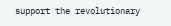support the revolutionary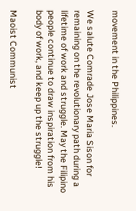movement in the Philippines.

We salute Comrade Jose Maria Sison for remaining on the revolutionary path during a lifetime of work and struggle. May the Filipino people continue to draw inspiration from his body of work, and keep up the struggle!

Maoist Communist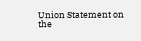Union Statement on the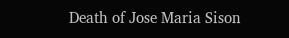Death of Jose Maria Sison